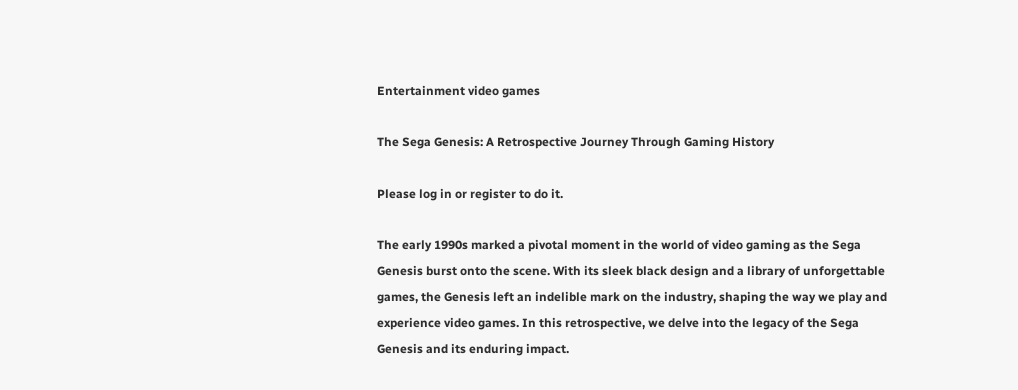Entertainment video games

The Sega Genesis: A Retrospective Journey Through Gaming History

Please log in or register to do it.

The early 1990s marked a pivotal moment in the world of video gaming as the Sega Genesis burst onto the scene. With its sleek black design and a library of unforgettable games, the Genesis left an indelible mark on the industry, shaping the way we play and experience video games. In this retrospective, we delve into the legacy of the Sega Genesis and its enduring impact.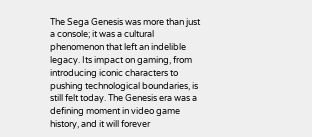The Sega Genesis was more than just a console; it was a cultural phenomenon that left an indelible legacy. Its impact on gaming, from introducing iconic characters to pushing technological boundaries, is still felt today. The Genesis era was a defining moment in video game history, and it will forever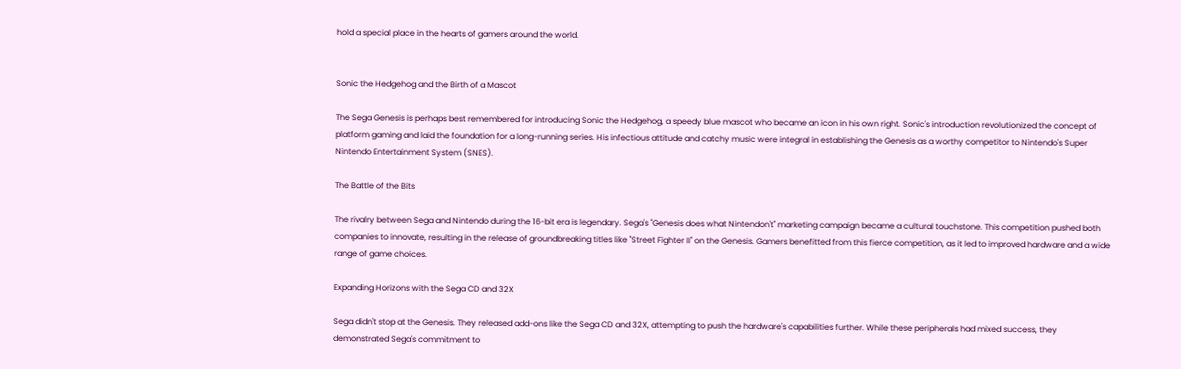hold a special place in the hearts of gamers around the world.


Sonic the Hedgehog and the Birth of a Mascot

The Sega Genesis is perhaps best remembered for introducing Sonic the Hedgehog, a speedy blue mascot who became an icon in his own right. Sonic's introduction revolutionized the concept of platform gaming and laid the foundation for a long-running series. His infectious attitude and catchy music were integral in establishing the Genesis as a worthy competitor to Nintendo's Super Nintendo Entertainment System (SNES).

The Battle of the Bits

The rivalry between Sega and Nintendo during the 16-bit era is legendary. Sega's "Genesis does what Nintendon't" marketing campaign became a cultural touchstone. This competition pushed both companies to innovate, resulting in the release of groundbreaking titles like "Street Fighter II" on the Genesis. Gamers benefitted from this fierce competition, as it led to improved hardware and a wide range of game choices.

Expanding Horizons with the Sega CD and 32X

Sega didn't stop at the Genesis. They released add-ons like the Sega CD and 32X, attempting to push the hardware's capabilities further. While these peripherals had mixed success, they demonstrated Sega's commitment to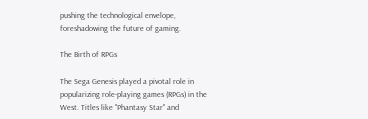pushing the technological envelope, foreshadowing the future of gaming.

The Birth of RPGs

The Sega Genesis played a pivotal role in popularizing role-playing games (RPGs) in the West. Titles like "Phantasy Star" and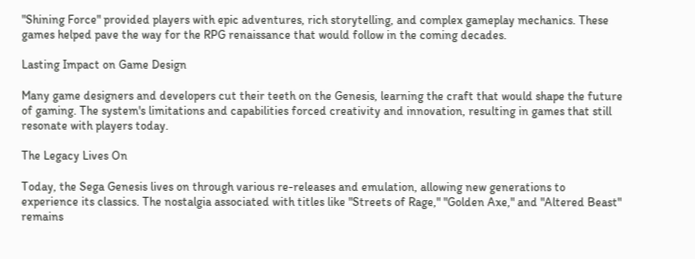"Shining Force" provided players with epic adventures, rich storytelling, and complex gameplay mechanics. These games helped pave the way for the RPG renaissance that would follow in the coming decades.

Lasting Impact on Game Design

Many game designers and developers cut their teeth on the Genesis, learning the craft that would shape the future of gaming. The system's limitations and capabilities forced creativity and innovation, resulting in games that still resonate with players today.

The Legacy Lives On

Today, the Sega Genesis lives on through various re-releases and emulation, allowing new generations to experience its classics. The nostalgia associated with titles like "Streets of Rage," "Golden Axe," and "Altered Beast" remains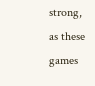strong, as these games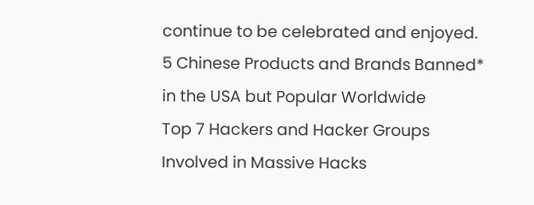continue to be celebrated and enjoyed.
5 Chinese Products and Brands Banned* in the USA but Popular Worldwide
Top 7 Hackers and Hacker Groups Involved in Massive Hacks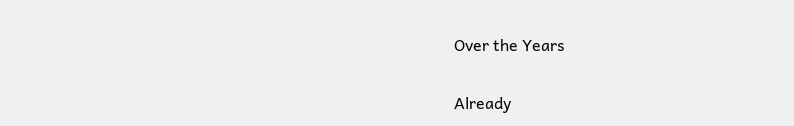Over the Years


Already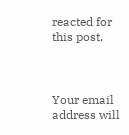reacted for this post.



Your email address will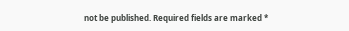not be published. Required fields are marked *